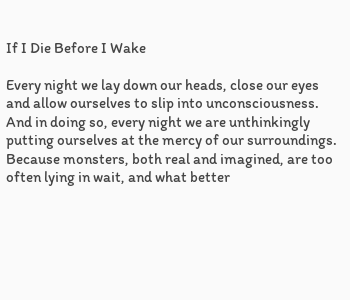If I Die Before I Wake

Every night we lay down our heads, close our eyes and allow ourselves to slip into unconsciousness. And in doing so, every night we are unthinkingly putting ourselves at the mercy of our surroundings. Because monsters, both real and imagined, are too often lying in wait, and what better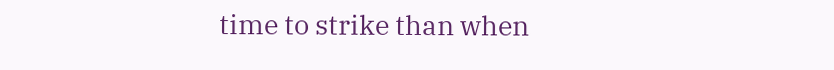time to strike than when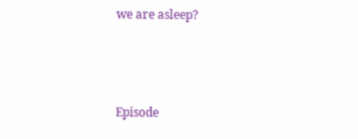we are asleep?



Episode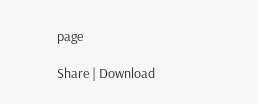page

Share | Download